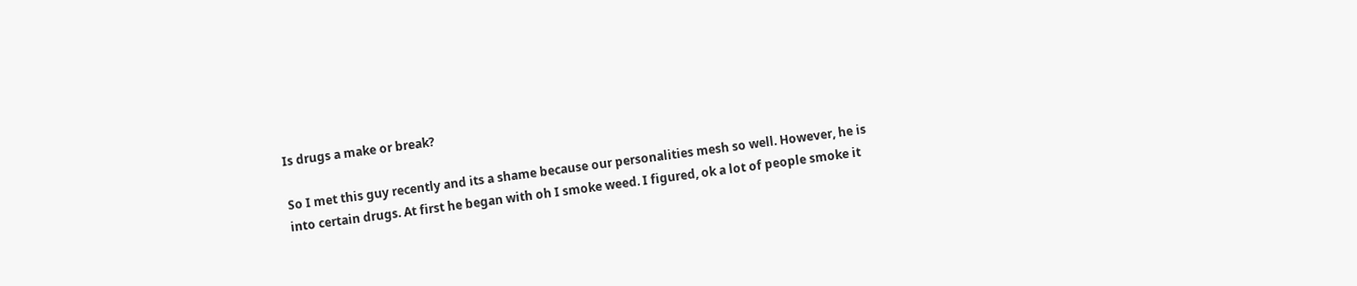Is drugs a make or break?

So I met this guy recently and its a shame because our personalities mesh so well. However, he is into certain drugs. At first he began with oh I smoke weed. I figured, ok a lot of people smoke it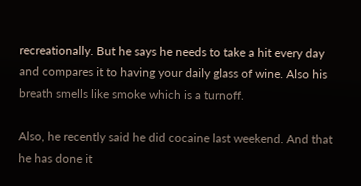recreationally. But he says he needs to take a hit every day and compares it to having your daily glass of wine. Also his breath smells like smoke which is a turnoff.

Also, he recently said he did cocaine last weekend. And that he has done it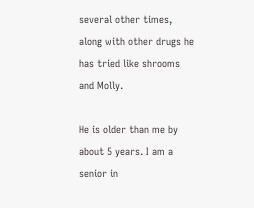several other times, along with other drugs he has tried like shrooms and Molly.

He is older than me by about 5 years. I am a senior in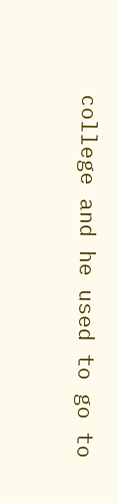college and he used to go to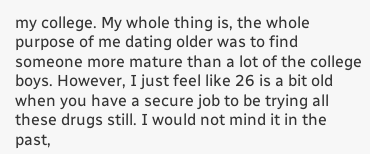my college. My whole thing is, the whole purpose of me dating older was to find someone more mature than a lot of the college boys. However, I just feel like 26 is a bit old when you have a secure job to be trying all these drugs still. I would not mind it in the past,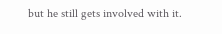but he still gets involved with it.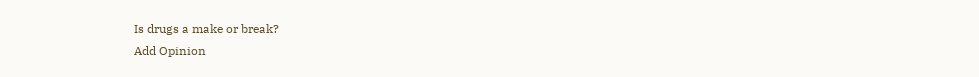Is drugs a make or break?
Add Opinion